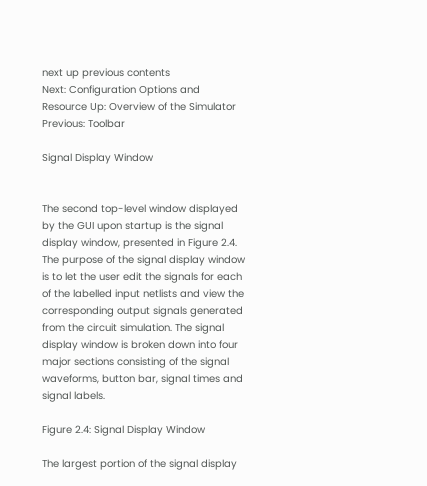next up previous contents
Next: Configuration Options and Resource Up: Overview of the Simulator Previous: Toolbar

Signal Display Window


The second top-level window displayed by the GUI upon startup is the signal display window, presented in Figure 2.4. The purpose of the signal display window is to let the user edit the signals for each of the labelled input netlists and view the corresponding output signals generated from the circuit simulation. The signal display window is broken down into four major sections consisting of the signal waveforms, button bar, signal times and signal labels.

Figure 2.4: Signal Display Window

The largest portion of the signal display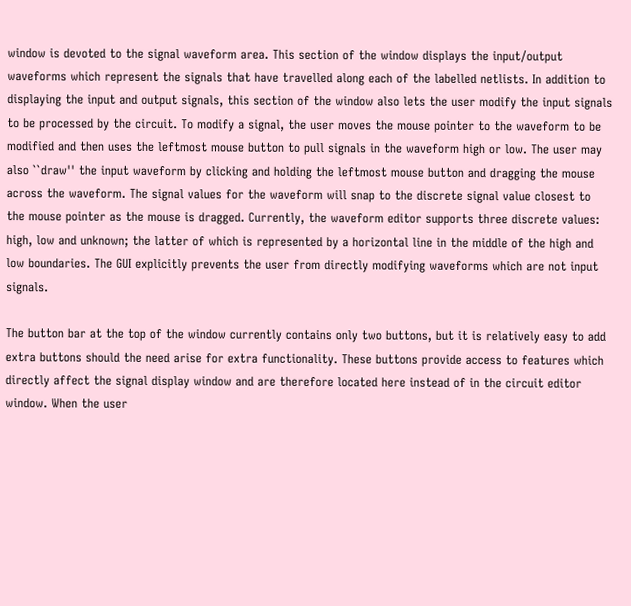window is devoted to the signal waveform area. This section of the window displays the input/output waveforms which represent the signals that have travelled along each of the labelled netlists. In addition to displaying the input and output signals, this section of the window also lets the user modify the input signals to be processed by the circuit. To modify a signal, the user moves the mouse pointer to the waveform to be modified and then uses the leftmost mouse button to pull signals in the waveform high or low. The user may also ``draw'' the input waveform by clicking and holding the leftmost mouse button and dragging the mouse across the waveform. The signal values for the waveform will snap to the discrete signal value closest to the mouse pointer as the mouse is dragged. Currently, the waveform editor supports three discrete values: high, low and unknown; the latter of which is represented by a horizontal line in the middle of the high and low boundaries. The GUI explicitly prevents the user from directly modifying waveforms which are not input signals.

The button bar at the top of the window currently contains only two buttons, but it is relatively easy to add extra buttons should the need arise for extra functionality. These buttons provide access to features which directly affect the signal display window and are therefore located here instead of in the circuit editor window. When the user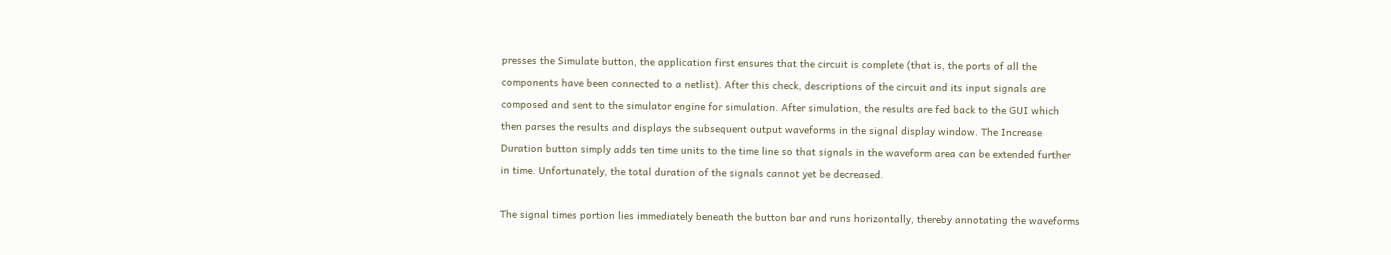presses the Simulate button, the application first ensures that the circuit is complete (that is, the ports of all the components have been connected to a netlist). After this check, descriptions of the circuit and its input signals are composed and sent to the simulator engine for simulation. After simulation, the results are fed back to the GUI which then parses the results and displays the subsequent output waveforms in the signal display window. The Increase Duration button simply adds ten time units to the time line so that signals in the waveform area can be extended further in time. Unfortunately, the total duration of the signals cannot yet be decreased.

The signal times portion lies immediately beneath the button bar and runs horizontally, thereby annotating the waveforms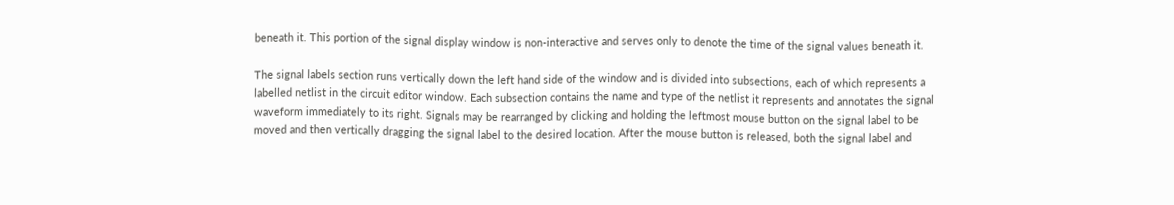beneath it. This portion of the signal display window is non-interactive and serves only to denote the time of the signal values beneath it.

The signal labels section runs vertically down the left hand side of the window and is divided into subsections, each of which represents a labelled netlist in the circuit editor window. Each subsection contains the name and type of the netlist it represents and annotates the signal waveform immediately to its right. Signals may be rearranged by clicking and holding the leftmost mouse button on the signal label to be moved and then vertically dragging the signal label to the desired location. After the mouse button is released, both the signal label and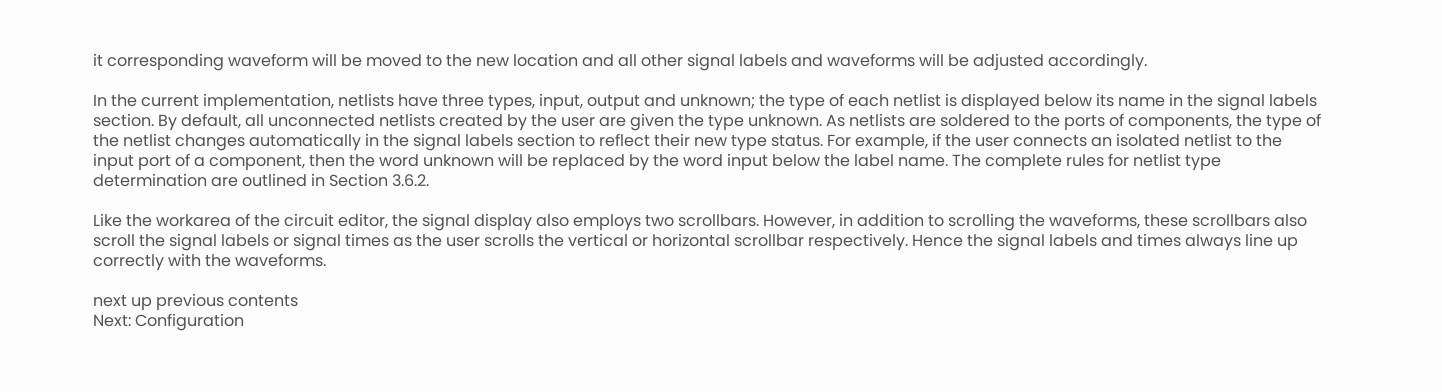it corresponding waveform will be moved to the new location and all other signal labels and waveforms will be adjusted accordingly.

In the current implementation, netlists have three types, input, output and unknown; the type of each netlist is displayed below its name in the signal labels section. By default, all unconnected netlists created by the user are given the type unknown. As netlists are soldered to the ports of components, the type of the netlist changes automatically in the signal labels section to reflect their new type status. For example, if the user connects an isolated netlist to the input port of a component, then the word unknown will be replaced by the word input below the label name. The complete rules for netlist type determination are outlined in Section 3.6.2.

Like the workarea of the circuit editor, the signal display also employs two scrollbars. However, in addition to scrolling the waveforms, these scrollbars also scroll the signal labels or signal times as the user scrolls the vertical or horizontal scrollbar respectively. Hence the signal labels and times always line up correctly with the waveforms.

next up previous contents
Next: Configuration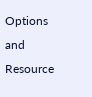Options and Resource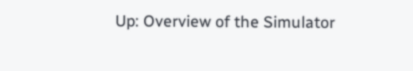Up: Overview of the Simulator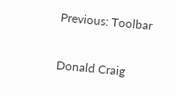Previous: Toolbar

Donald Craig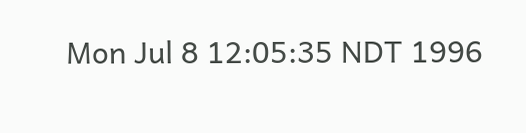Mon Jul 8 12:05:35 NDT 1996